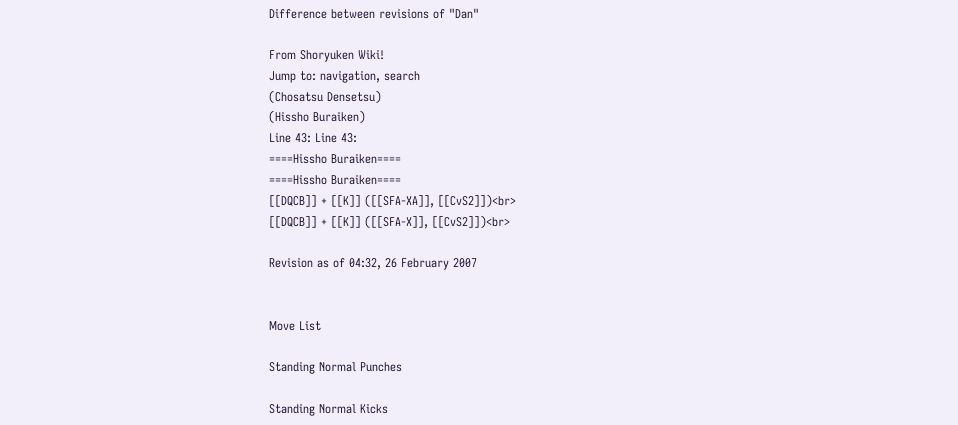Difference between revisions of "Dan"

From Shoryuken Wiki!
Jump to: navigation, search
(Chosatsu Densetsu)
(Hissho Buraiken)
Line 43: Line 43:
====Hissho Buraiken====
====Hissho Buraiken====
[[DQCB]] + [[K]] ([[SFA-XA]], [[CvS2]])<br>
[[DQCB]] + [[K]] ([[SFA-X]], [[CvS2]])<br>

Revision as of 04:32, 26 February 2007


Move List

Standing Normal Punches

Standing Normal Kicks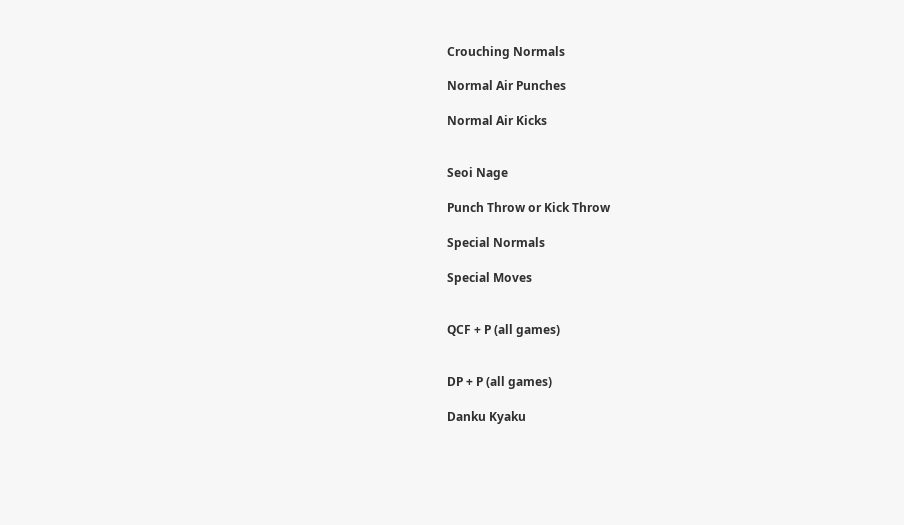Crouching Normals

Normal Air Punches

Normal Air Kicks


Seoi Nage

Punch Throw or Kick Throw

Special Normals

Special Moves


QCF + P (all games)


DP + P (all games)

Danku Kyaku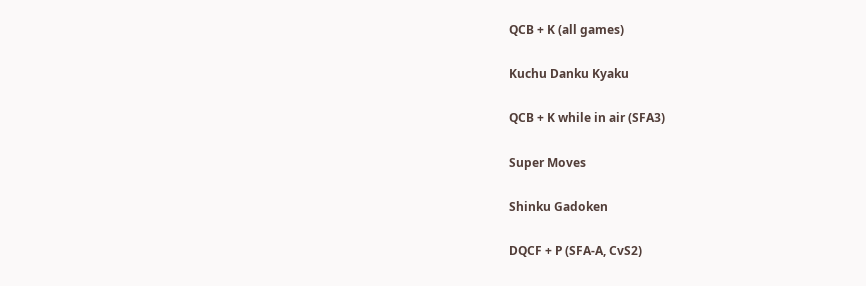QCB + K (all games)

Kuchu Danku Kyaku

QCB + K while in air (SFA3)

Super Moves

Shinku Gadoken

DQCF + P (SFA-A, CvS2)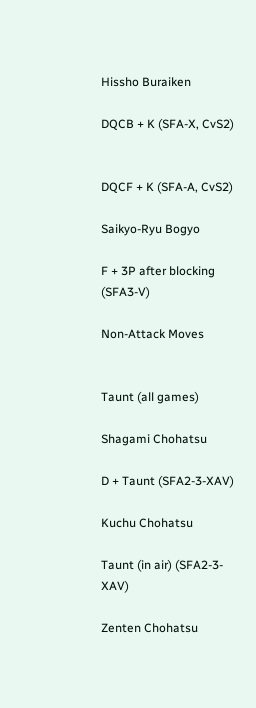Hissho Buraiken

DQCB + K (SFA-X, CvS2)


DQCF + K (SFA-A, CvS2)

Saikyo-Ryu Bogyo

F + 3P after blocking (SFA3-V)

Non-Attack Moves


Taunt (all games)

Shagami Chohatsu

D + Taunt (SFA2-3-XAV)

Kuchu Chohatsu

Taunt (in air) (SFA2-3-XAV)

Zenten Chohatsu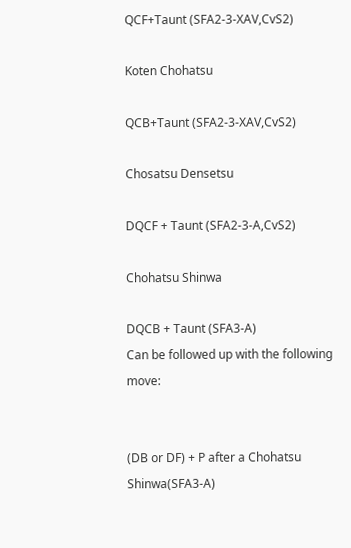QCF+Taunt (SFA2-3-XAV,CvS2)

Koten Chohatsu

QCB+Taunt (SFA2-3-XAV,CvS2)

Chosatsu Densetsu

DQCF + Taunt (SFA2-3-A,CvS2)

Chohatsu Shinwa

DQCB + Taunt (SFA3-A)
Can be followed up with the following move:


(DB or DF) + P after a Chohatsu Shinwa(SFA3-A)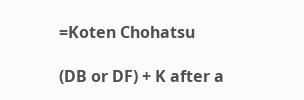=Koten Chohatsu

(DB or DF) + K after a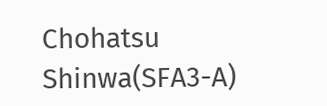Chohatsu Shinwa(SFA3-A)